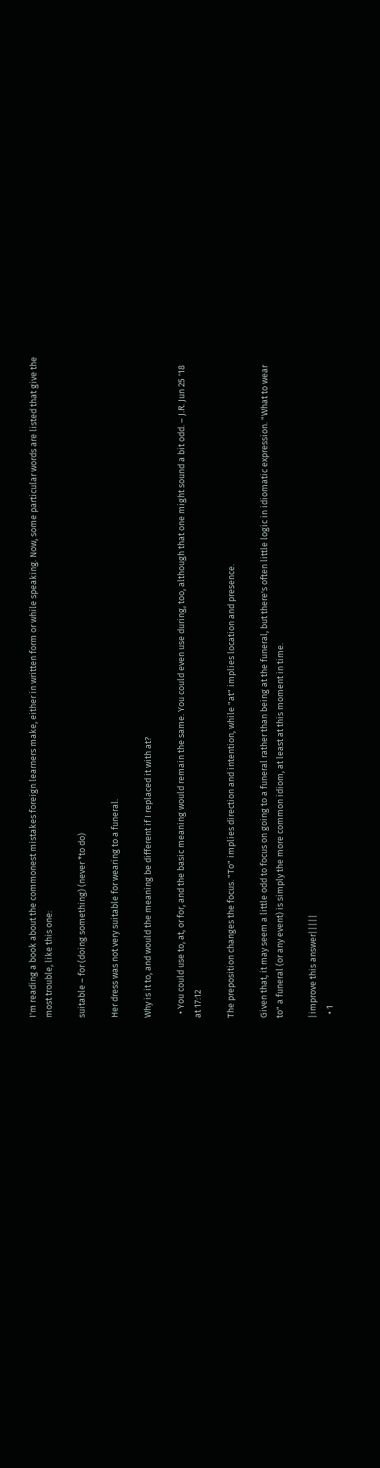I'm reading a book about the commonest mistakes foreign learners make, either in written form or while speaking. Now, some particular words are listed that give the most trouble, like this one:

suitable – for (doing something) (never *to do)

Her dress was not very suitable for wearing to a funeral.

Why is it to, and would the meaning be different if I replaced it with at?

  • You could use to, at, or for, and the basic meaning would remain the same. You could even use during, too, although that one might sound a bit odd. – J.R. Jun 25 '18 at 17:12

The preposition changes the focus. "To" implies direction and intention, while "at" implies location and presence.

Given that, it may seem a little odd to focus on going to a funeral rather than being at the funeral, but there's often little logic in idiomatic expression. "What to wear to" a funeral (or any event) is simply the more common idiom, at least at this moment in time.

|improve this answer|||||
  • 1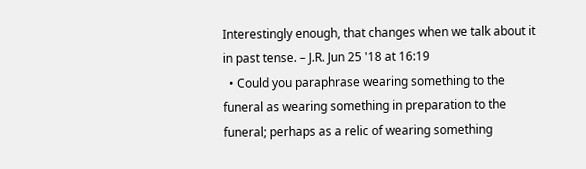Interestingly enough, that changes when we talk about it in past tense. – J.R. Jun 25 '18 at 16:19
  • Could you paraphrase wearing something to the funeral as wearing something in preparation to the funeral; perhaps as a relic of wearing something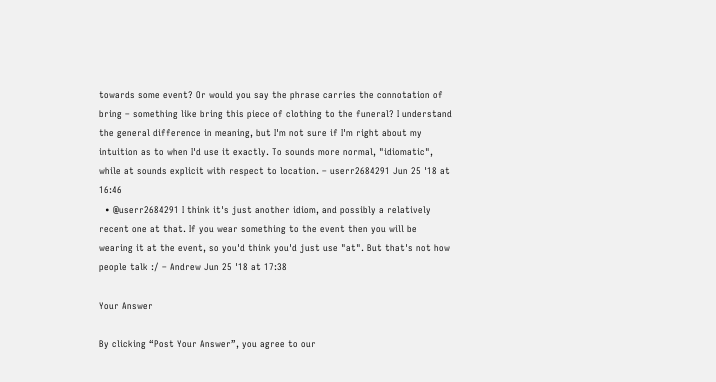towards some event? Or would you say the phrase carries the connotation of bring – something like bring this piece of clothing to the funeral? I understand the general difference in meaning, but I'm not sure if I'm right about my intuition as to when I'd use it exactly. To sounds more normal, "idiomatic", while at sounds explicit with respect to location. – userr2684291 Jun 25 '18 at 16:46
  • @userr2684291 I think it's just another idiom, and possibly a relatively recent one at that. If you wear something to the event then you will be wearing it at the event, so you'd think you'd just use "at". But that's not how people talk :/ – Andrew Jun 25 '18 at 17:38

Your Answer

By clicking “Post Your Answer”, you agree to our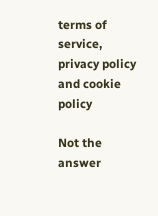terms of service, privacy policy and cookie policy

Not the answer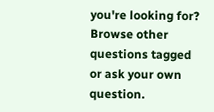you're looking for? Browse other questions tagged or ask your own question.